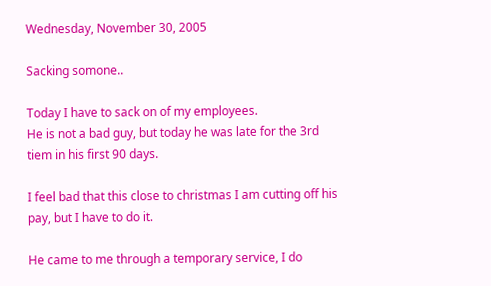Wednesday, November 30, 2005

Sacking somone..

Today I have to sack on of my employees.
He is not a bad guy, but today he was late for the 3rd tiem in his first 90 days.

I feel bad that this close to christmas I am cutting off his pay, but I have to do it.

He came to me through a temporary service, I do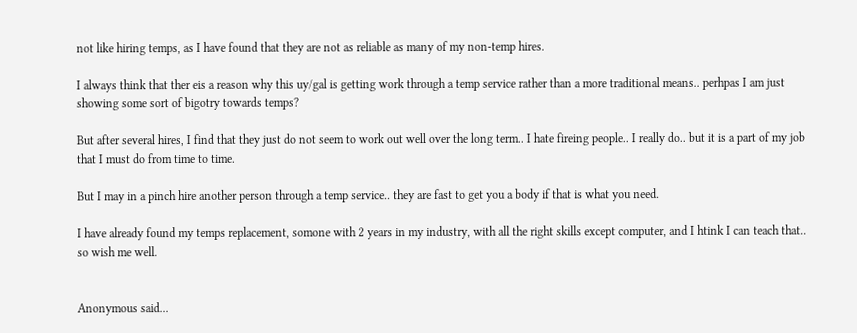not like hiring temps, as I have found that they are not as reliable as many of my non-temp hires.

I always think that ther eis a reason why this uy/gal is getting work through a temp service rather than a more traditional means.. perhpas I am just showing some sort of bigotry towards temps?

But after several hires, I find that they just do not seem to work out well over the long term.. I hate fireing people.. I really do.. but it is a part of my job that I must do from time to time.

But I may in a pinch hire another person through a temp service.. they are fast to get you a body if that is what you need.

I have already found my temps replacement, somone with 2 years in my industry, with all the right skills except computer, and I htink I can teach that.. so wish me well.


Anonymous said...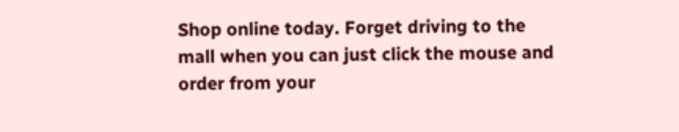Shop online today. Forget driving to the mall when you can just click the mouse and order from your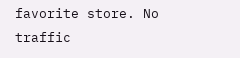favorite store. No traffic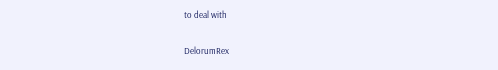to deal with

DelorumRex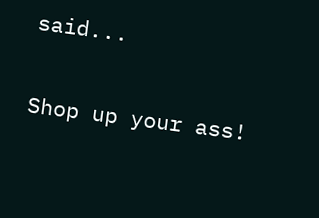said...

Shop up your ass!